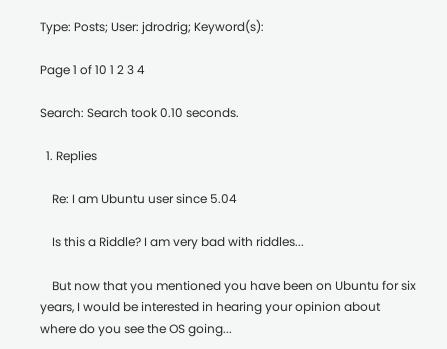Type: Posts; User: jdrodrig; Keyword(s):

Page 1 of 10 1 2 3 4

Search: Search took 0.10 seconds.

  1. Replies

    Re: I am Ubuntu user since 5.04

    Is this a Riddle? I am very bad with riddles...

    But now that you mentioned you have been on Ubuntu for six years, I would be interested in hearing your opinion about where do you see the OS going...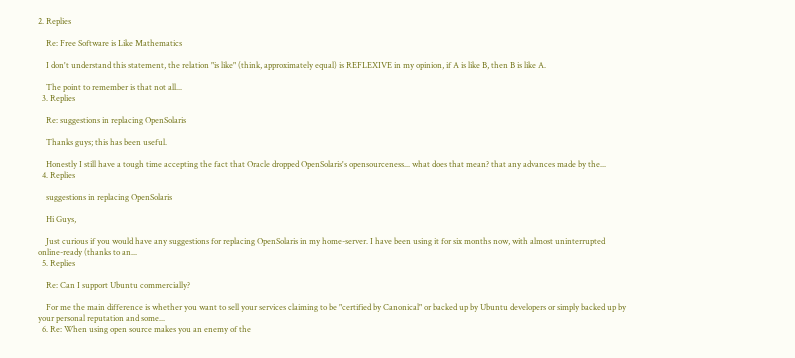2. Replies

    Re: Free Software is Like Mathematics

    I don't understand this statement, the relation "is like" (think, approximately equal) is REFLEXIVE in my opinion, if A is like B, then B is like A.

    The point to remember is that not all...
  3. Replies

    Re: suggestions in replacing OpenSolaris

    Thanks guys; this has been useful.

    Honestly I still have a tough time accepting the fact that Oracle dropped OpenSolaris's opensourceness... what does that mean? that any advances made by the...
  4. Replies

    suggestions in replacing OpenSolaris

    Hi Guys,

    Just curious if you would have any suggestions for replacing OpenSolaris in my home-server. I have been using it for six months now, with almost uninterrupted online-ready (thanks to an...
  5. Replies

    Re: Can I support Ubuntu commercially?

    For me the main difference is whether you want to sell your services claiming to be "certified by Canonical" or backed up by Ubuntu developers or simply backed up by your personal reputation and some...
  6. Re: When using open source makes you an enemy of the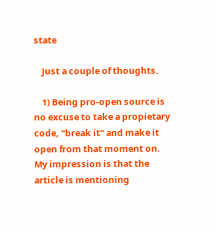state

    Just a couple of thoughts.

    1) Being pro-open source is no excuse to take a propietary code, "break it" and make it open from that moment on. My impression is that the article is mentioning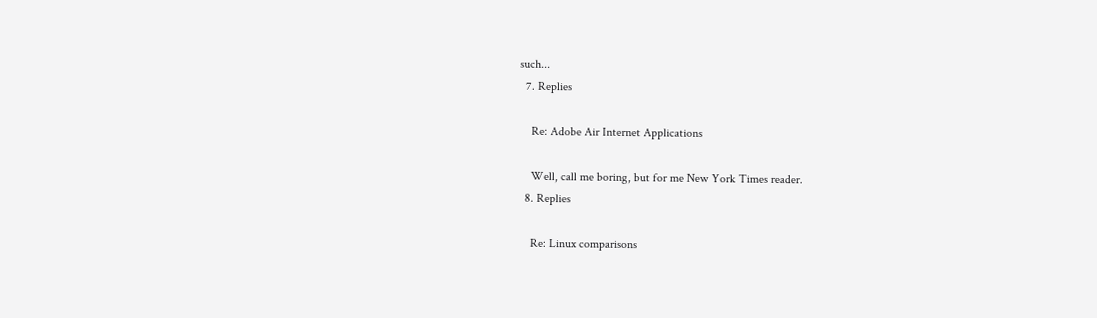such...
  7. Replies

    Re: Adobe Air Internet Applications

    Well, call me boring, but for me New York Times reader.
  8. Replies

    Re: Linux comparisons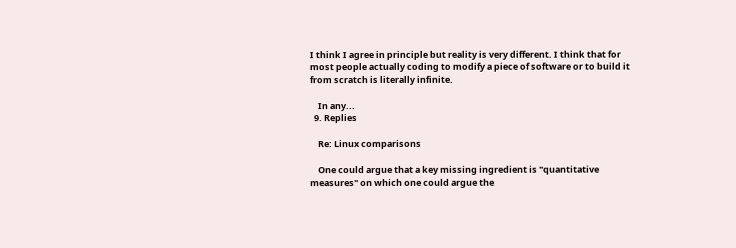I think I agree in principle but reality is very different. I think that for most people actually coding to modify a piece of software or to build it from scratch is literally infinite.

    In any...
  9. Replies

    Re: Linux comparisons

    One could argue that a key missing ingredient is "quantitative measures" on which one could argue the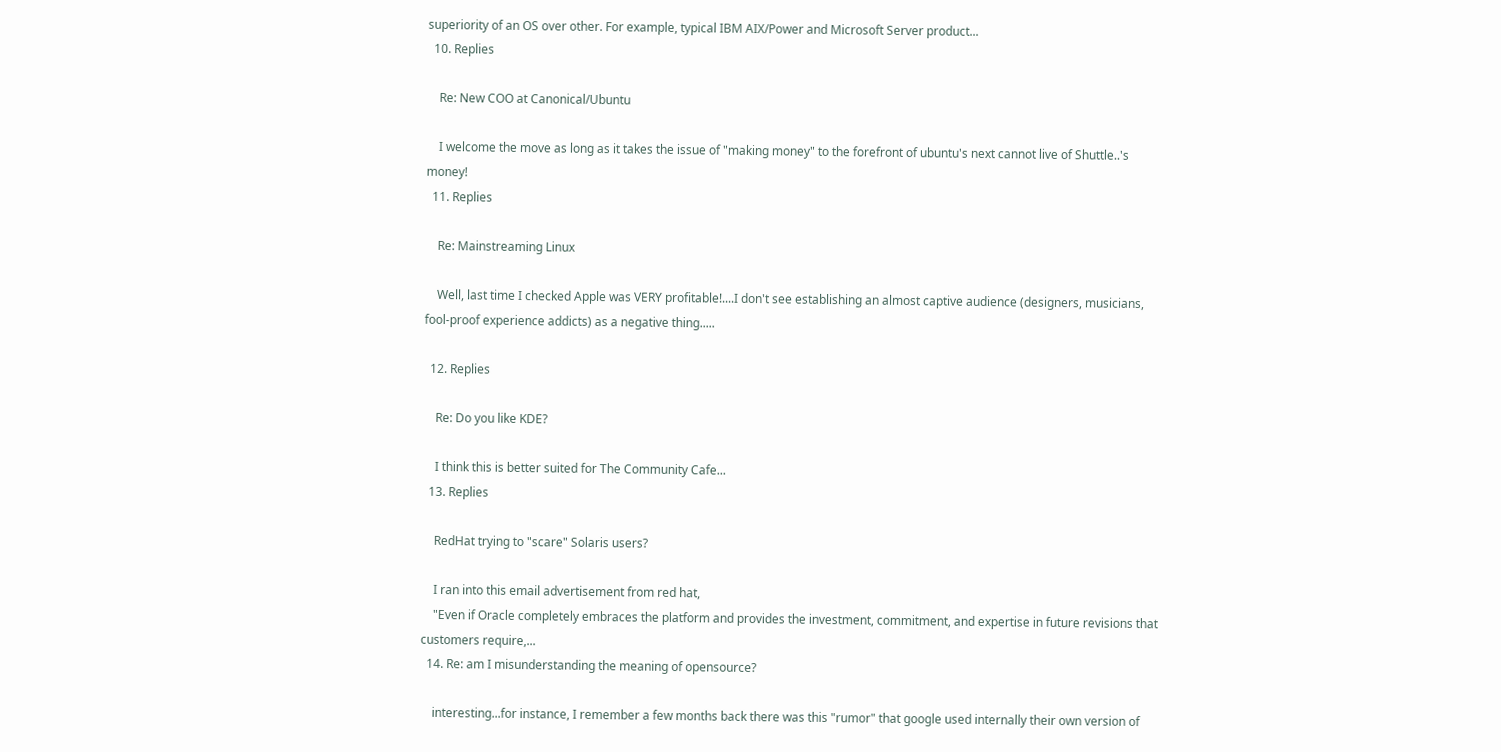superiority of an OS over other. For example, typical IBM AIX/Power and Microsoft Server product...
  10. Replies

    Re: New COO at Canonical/Ubuntu

    I welcome the move as long as it takes the issue of "making money" to the forefront of ubuntu's next cannot live of Shuttle..'s money!
  11. Replies

    Re: Mainstreaming Linux

    Well, last time I checked Apple was VERY profitable!....I don't see establishing an almost captive audience (designers, musicians, fool-proof experience addicts) as a negative thing.....

  12. Replies

    Re: Do you like KDE?

    I think this is better suited for The Community Cafe...
  13. Replies

    RedHat trying to "scare" Solaris users?

    I ran into this email advertisement from red hat,
    "Even if Oracle completely embraces the platform and provides the investment, commitment, and expertise in future revisions that customers require,...
  14. Re: am I misunderstanding the meaning of opensource?

    interesting...for instance, I remember a few months back there was this "rumor" that google used internally their own version of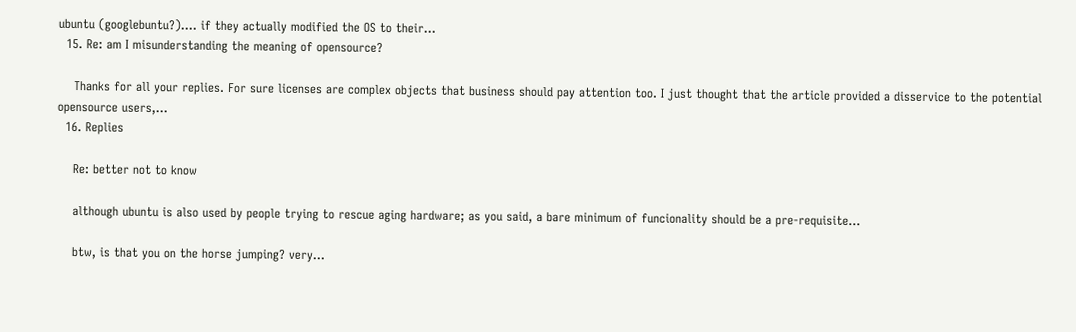ubuntu (googlebuntu?).... if they actually modified the OS to their...
  15. Re: am I misunderstanding the meaning of opensource?

    Thanks for all your replies. For sure licenses are complex objects that business should pay attention too. I just thought that the article provided a disservice to the potential opensource users,...
  16. Replies

    Re: better not to know

    although ubuntu is also used by people trying to rescue aging hardware; as you said, a bare minimum of funcionality should be a pre-requisite...

    btw, is that you on the horse jumping? very...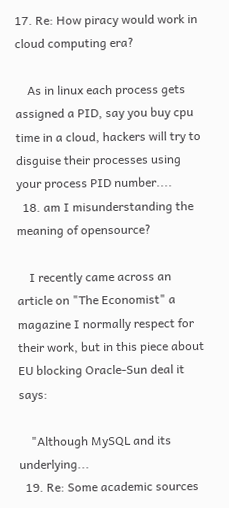17. Re: How piracy would work in cloud computing era?

    As in linux each process gets assigned a PID, say you buy cpu time in a cloud, hackers will try to disguise their processes using your process PID number....
  18. am I misunderstanding the meaning of opensource?

    I recently came across an article on "The Economist" a magazine I normally respect for their work, but in this piece about EU blocking Oracle-Sun deal it says:

    "Although MySQL and its underlying...
  19. Re: Some academic sources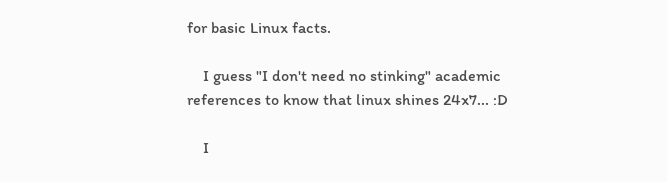for basic Linux facts.

    I guess "I don't need no stinking" academic references to know that linux shines 24x7... :D

    I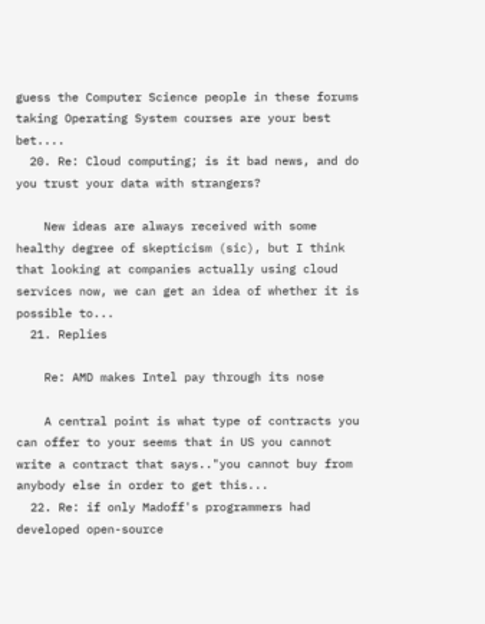guess the Computer Science people in these forums taking Operating System courses are your best bet....
  20. Re: Cloud computing; is it bad news, and do you trust your data with strangers?

    New ideas are always received with some healthy degree of skepticism (sic), but I think that looking at companies actually using cloud services now, we can get an idea of whether it is possible to...
  21. Replies

    Re: AMD makes Intel pay through its nose

    A central point is what type of contracts you can offer to your seems that in US you cannot write a contract that says.."you cannot buy from anybody else in order to get this...
  22. Re: if only Madoff's programmers had developed open-source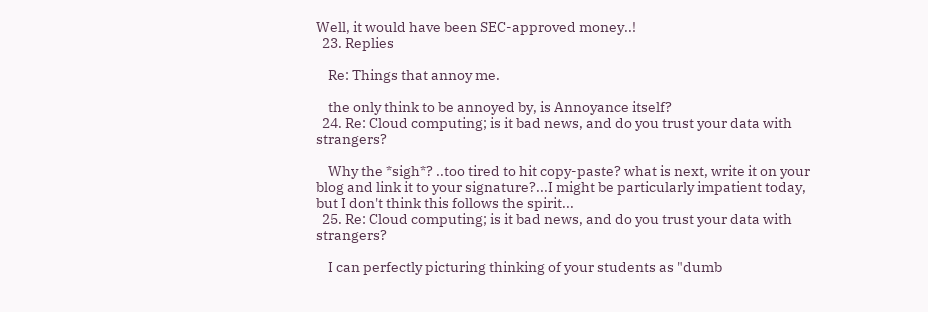Well, it would have been SEC-approved money..!
  23. Replies

    Re: Things that annoy me.

    the only think to be annoyed by, is Annoyance itself?
  24. Re: Cloud computing; is it bad news, and do you trust your data with strangers?

    Why the *sigh*? ..too tired to hit copy-paste? what is next, write it on your blog and link it to your signature?...I might be particularly impatient today, but I don't think this follows the spirit...
  25. Re: Cloud computing; is it bad news, and do you trust your data with strangers?

    I can perfectly picturing thinking of your students as "dumb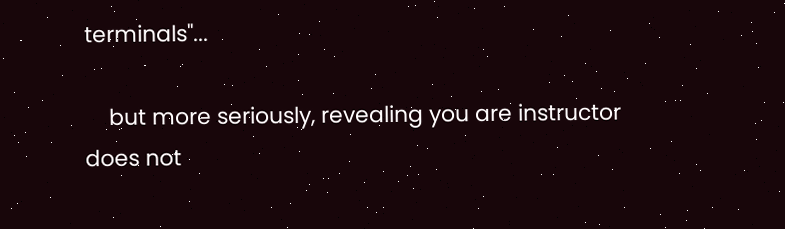terminals"...

    but more seriously, revealing you are instructor does not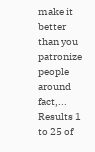make it better than you patronize people around fact,...
Results 1 to 25 of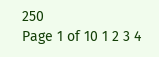250
Page 1 of 10 1 2 3 4